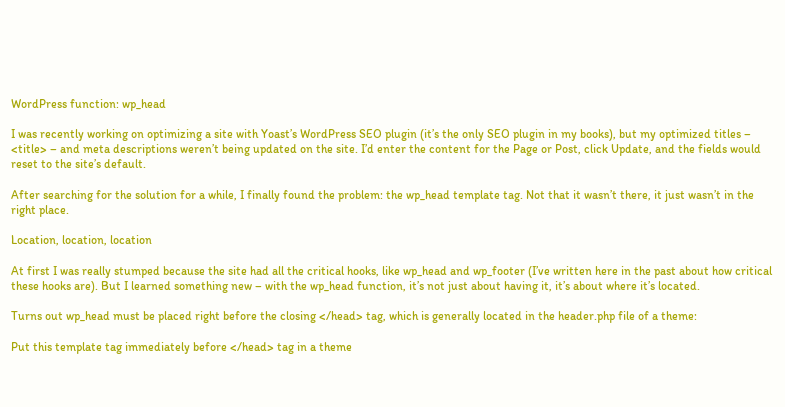WordPress function: wp_head

I was recently working on optimizing a site with Yoast’s WordPress SEO plugin (it’s the only SEO plugin in my books), but my optimized titles – <title> – and meta descriptions weren’t being updated on the site. I’d enter the content for the Page or Post, click Update, and the fields would reset to the site’s default.

After searching for the solution for a while, I finally found the problem: the wp_head template tag. Not that it wasn’t there, it just wasn’t in the right place.

Location, location, location

At first I was really stumped because the site had all the critical hooks, like wp_head and wp_footer (I’ve written here in the past about how critical these hooks are). But I learned something new – with the wp_head function, it’s not just about having it, it’s about where it’s located.

Turns out wp_head must be placed right before the closing </head> tag, which is generally located in the header.php file of a theme:

Put this template tag immediately before </head> tag in a theme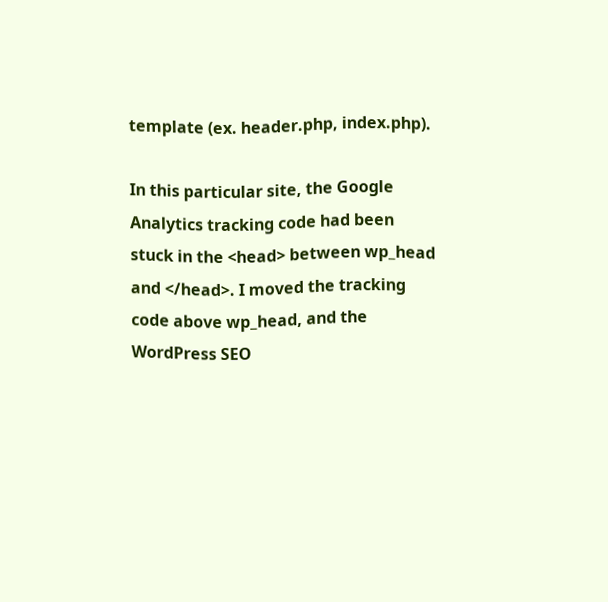template (ex. header.php, index.php).

In this particular site, the Google Analytics tracking code had been stuck in the <head> between wp_head and </head>. I moved the tracking code above wp_head, and the WordPress SEO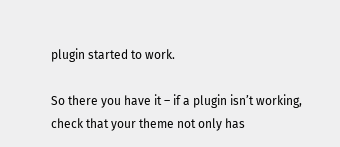plugin started to work.

So there you have it – if a plugin isn’t working, check that your theme not only has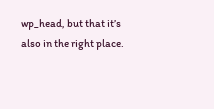wp_head, but that it’s also in the right place.